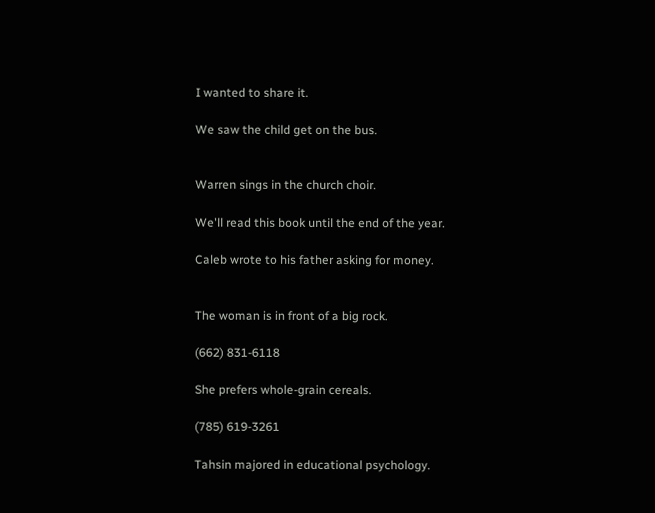I wanted to share it.

We saw the child get on the bus.


Warren sings in the church choir.

We'll read this book until the end of the year.

Caleb wrote to his father asking for money.


The woman is in front of a big rock.

(662) 831-6118

She prefers whole-grain cereals.

(785) 619-3261

Tahsin majored in educational psychology.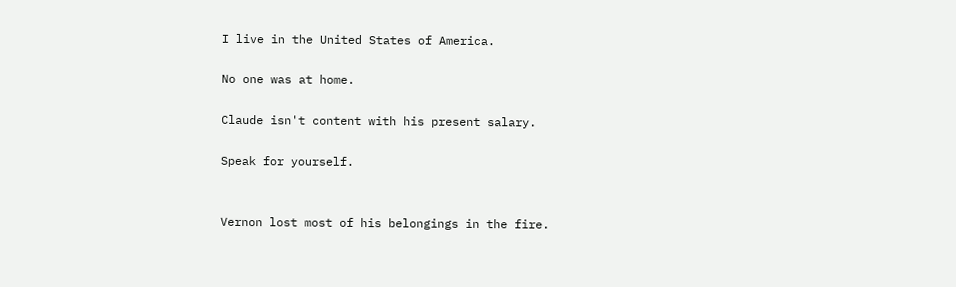I live in the United States of America.

No one was at home.

Claude isn't content with his present salary.

Speak for yourself.


Vernon lost most of his belongings in the fire.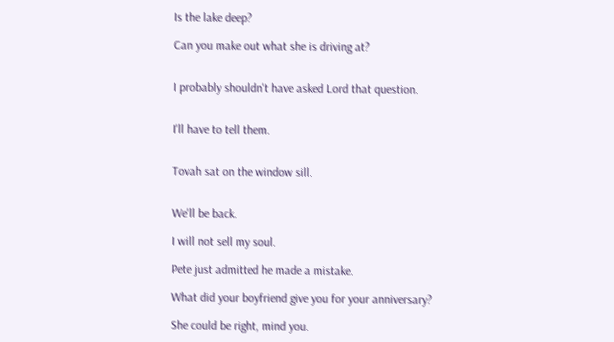Is the lake deep?

Can you make out what she is driving at?


I probably shouldn't have asked Lord that question.


I'll have to tell them.


Tovah sat on the window sill.


We'll be back.

I will not sell my soul.

Pete just admitted he made a mistake.

What did your boyfriend give you for your anniversary?

She could be right, mind you.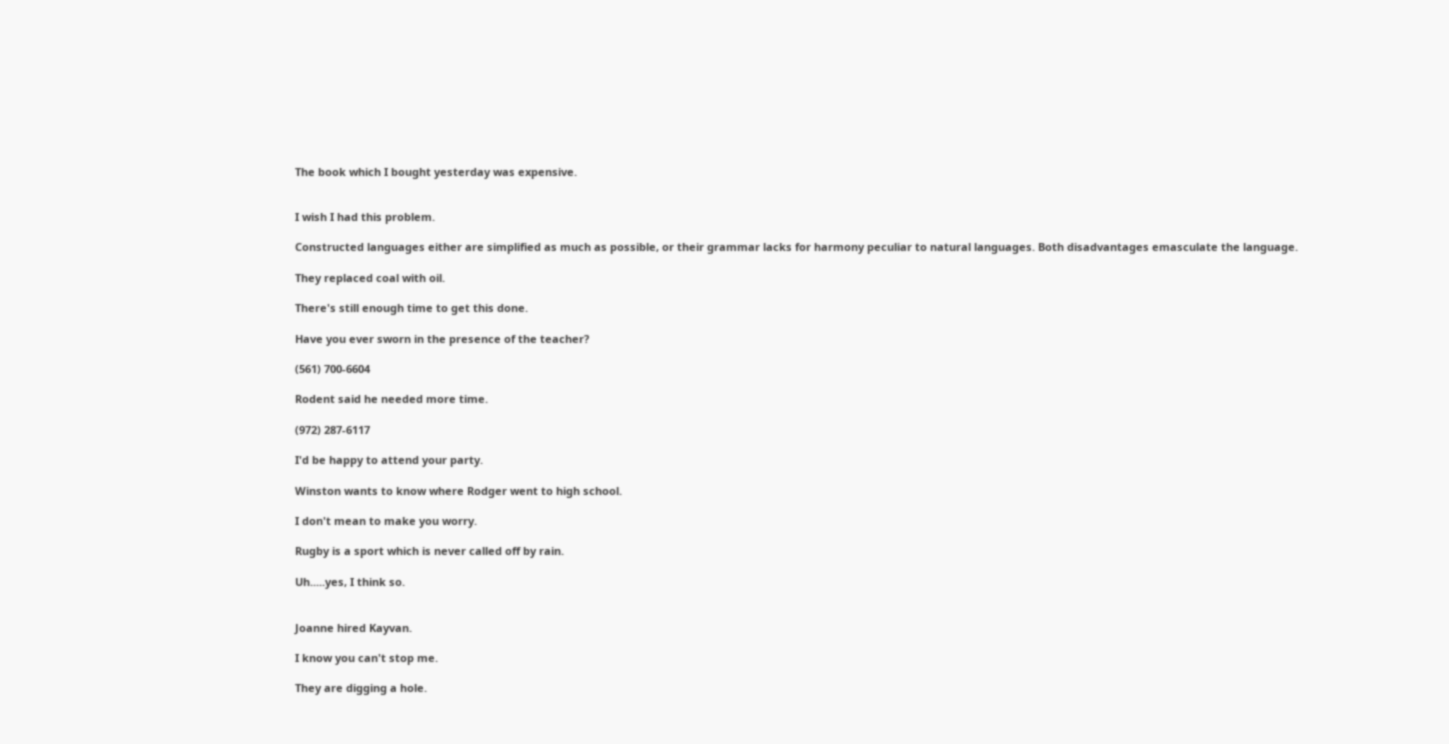The book which I bought yesterday was expensive.


I wish I had this problem.

Constructed languages either are simplified as much as possible, or their grammar lacks for harmony peculiar to natural languages. Both disadvantages emasculate the language.

They replaced coal with oil.

There's still enough time to get this done.

Have you ever sworn in the presence of the teacher?

(561) 700-6604

Rodent said he needed more time.

(972) 287-6117

I'd be happy to attend your party.

Winston wants to know where Rodger went to high school.

I don't mean to make you worry.

Rugby is a sport which is never called off by rain.

Uh.....yes, I think so.


Joanne hired Kayvan.

I know you can't stop me.

They are digging a hole.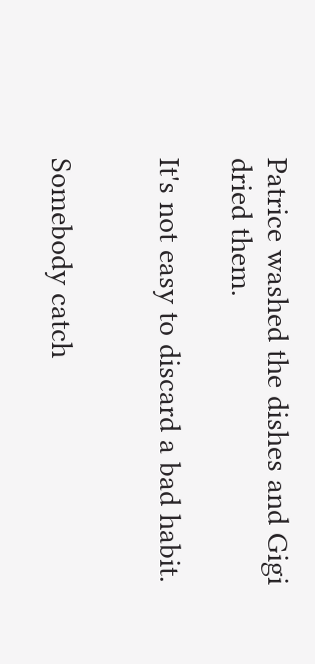Patrice washed the dishes and Gigi dried them.

It's not easy to discard a bad habit.


Somebody catch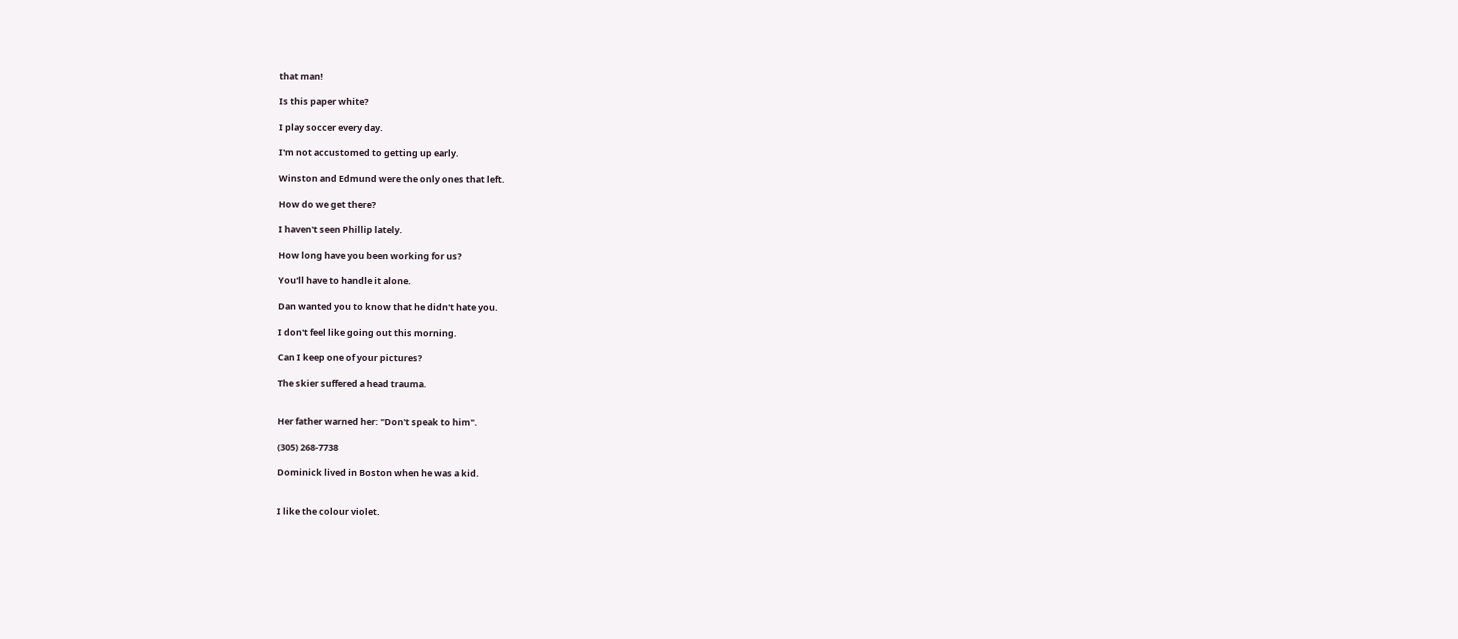that man!

Is this paper white?

I play soccer every day.

I'm not accustomed to getting up early.

Winston and Edmund were the only ones that left.

How do we get there?

I haven't seen Phillip lately.

How long have you been working for us?

You'll have to handle it alone.

Dan wanted you to know that he didn't hate you.

I don't feel like going out this morning.

Can I keep one of your pictures?

The skier suffered a head trauma.


Her father warned her: "Don't speak to him".

(305) 268-7738

Dominick lived in Boston when he was a kid.


I like the colour violet.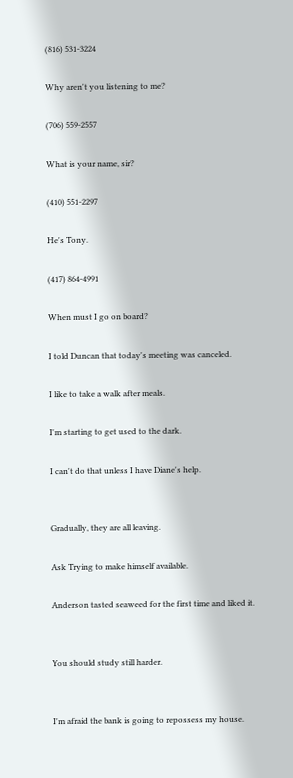(816) 531-3224

Why aren't you listening to me?

(706) 559-2557

What is your name, sir?

(410) 551-2297

He's Tony.

(417) 864-4991

When must I go on board?

I told Duncan that today's meeting was canceled.

I like to take a walk after meals.

I'm starting to get used to the dark.

I can't do that unless I have Diane's help.


Gradually, they are all leaving.

Ask Trying to make himself available.

Anderson tasted seaweed for the first time and liked it.


You should study still harder.


I'm afraid the bank is going to repossess my house.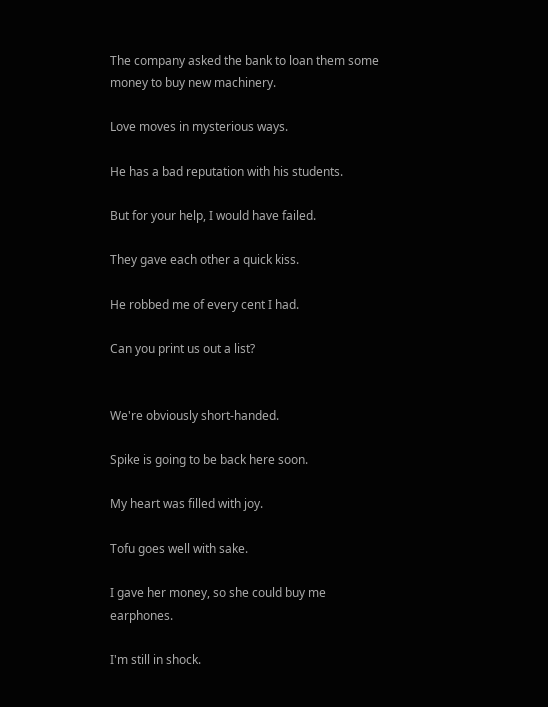The company asked the bank to loan them some money to buy new machinery.

Love moves in mysterious ways.

He has a bad reputation with his students.

But for your help, I would have failed.

They gave each other a quick kiss.

He robbed me of every cent I had.

Can you print us out a list?


We're obviously short-handed.

Spike is going to be back here soon.

My heart was filled with joy.

Tofu goes well with sake.

I gave her money, so she could buy me earphones.

I'm still in shock.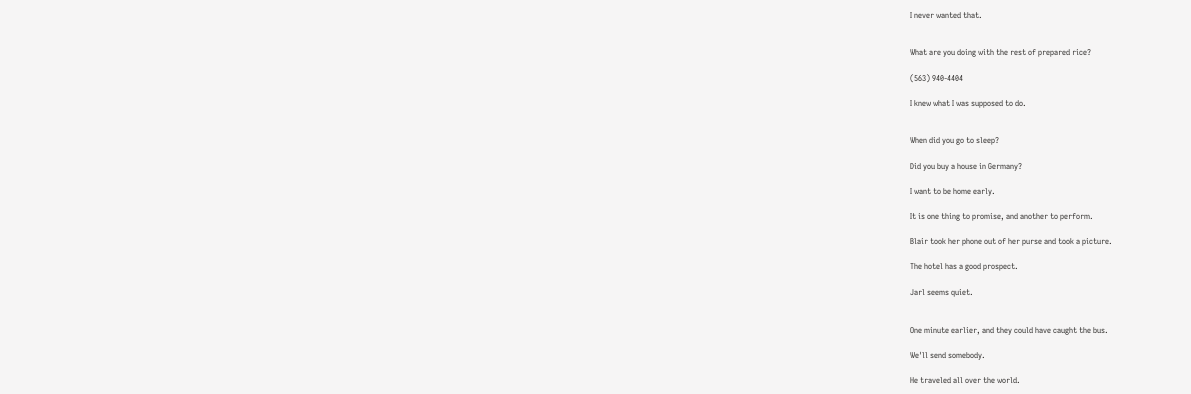I never wanted that.


What are you doing with the rest of prepared rice?

(563) 940-4404

I knew what I was supposed to do.


When did you go to sleep?

Did you buy a house in Germany?

I want to be home early.

It is one thing to promise, and another to perform.

Blair took her phone out of her purse and took a picture.

The hotel has a good prospect.

Jarl seems quiet.


One minute earlier, and they could have caught the bus.

We'll send somebody.

He traveled all over the world.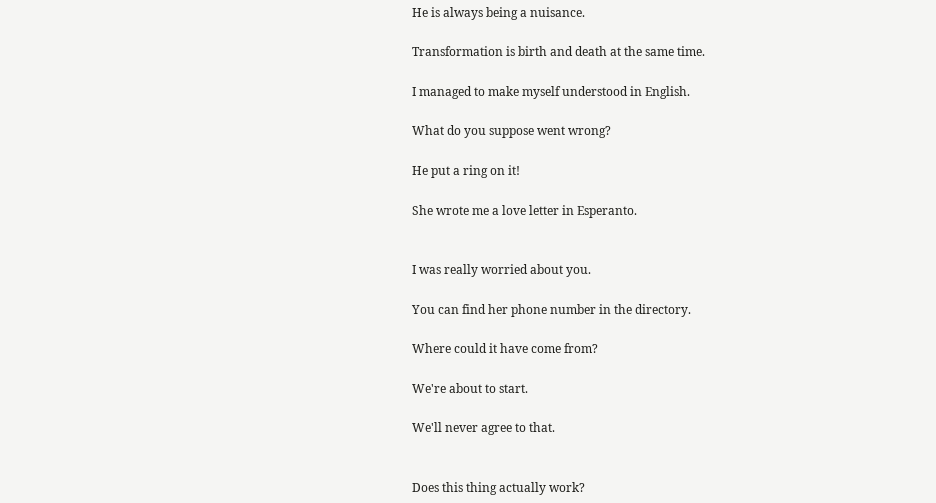He is always being a nuisance.

Transformation is birth and death at the same time.

I managed to make myself understood in English.

What do you suppose went wrong?

He put a ring on it!

She wrote me a love letter in Esperanto.


I was really worried about you.

You can find her phone number in the directory.

Where could it have come from?

We're about to start.

We'll never agree to that.


Does this thing actually work?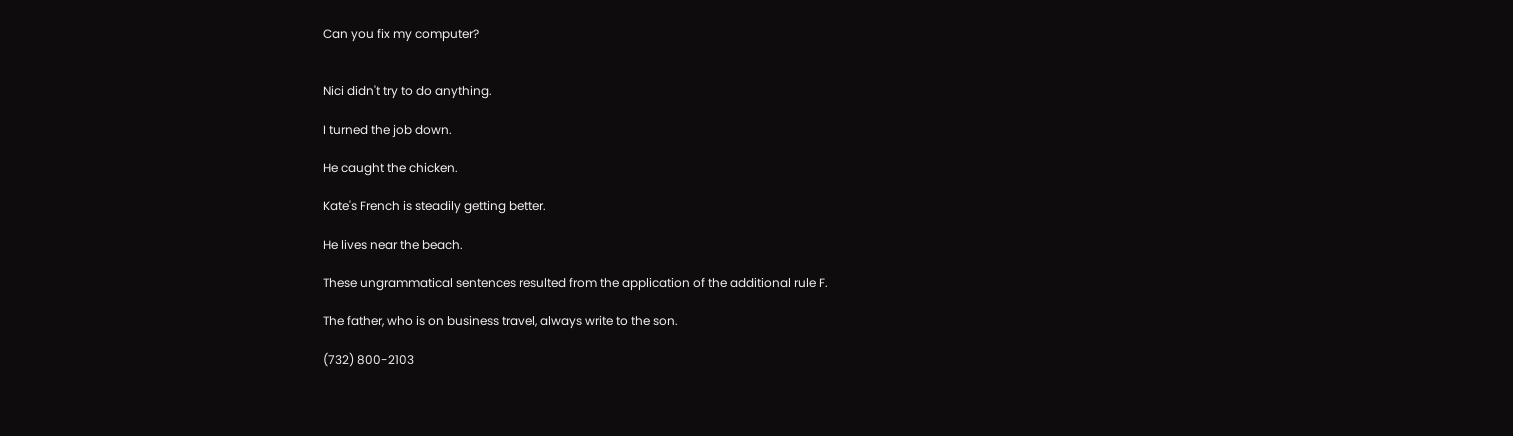Can you fix my computer?


Nici didn't try to do anything.

I turned the job down.

He caught the chicken.

Kate's French is steadily getting better.

He lives near the beach.

These ungrammatical sentences resulted from the application of the additional rule F.

The father, who is on business travel, always write to the son.

(732) 800-2103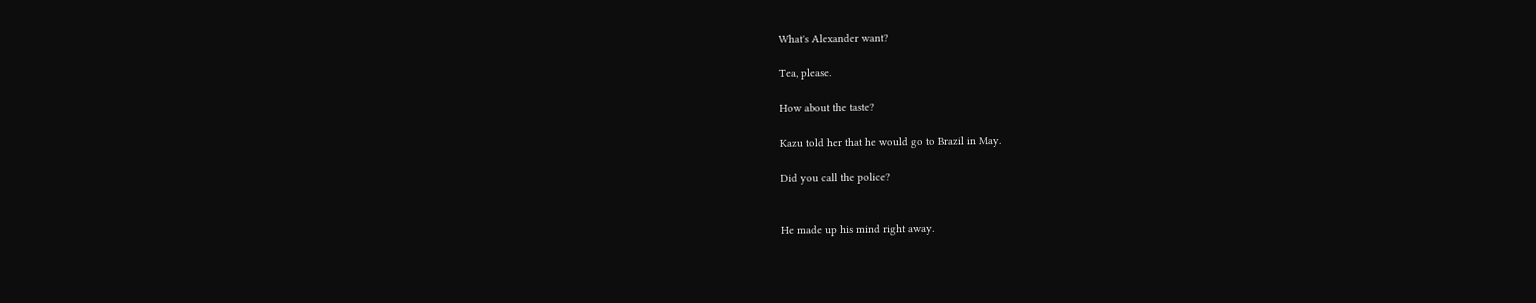What's Alexander want?

Tea, please.

How about the taste?

Kazu told her that he would go to Brazil in May.

Did you call the police?


He made up his mind right away.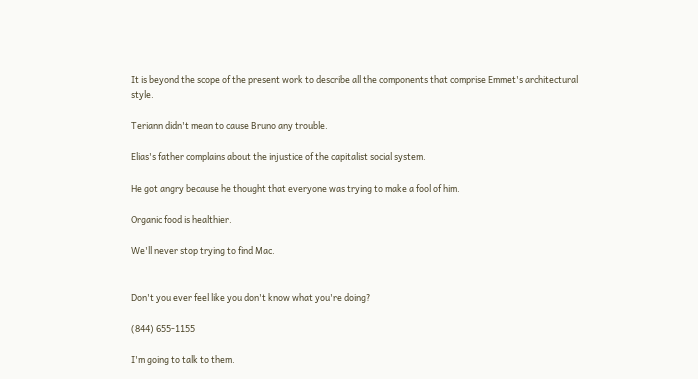It is beyond the scope of the present work to describe all the components that comprise Emmet's architectural style.

Teriann didn't mean to cause Bruno any trouble.

Elias's father complains about the injustice of the capitalist social system.

He got angry because he thought that everyone was trying to make a fool of him.

Organic food is healthier.

We'll never stop trying to find Mac.


Don't you ever feel like you don't know what you're doing?

(844) 655-1155

I'm going to talk to them.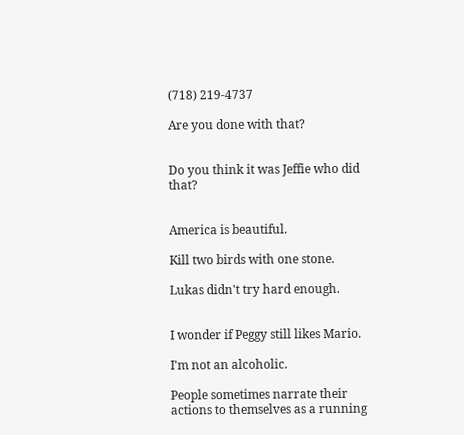(718) 219-4737

Are you done with that?


Do you think it was Jeffie who did that?


America is beautiful.

Kill two birds with one stone.

Lukas didn't try hard enough.


I wonder if Peggy still likes Mario.

I'm not an alcoholic.

People sometimes narrate their actions to themselves as a running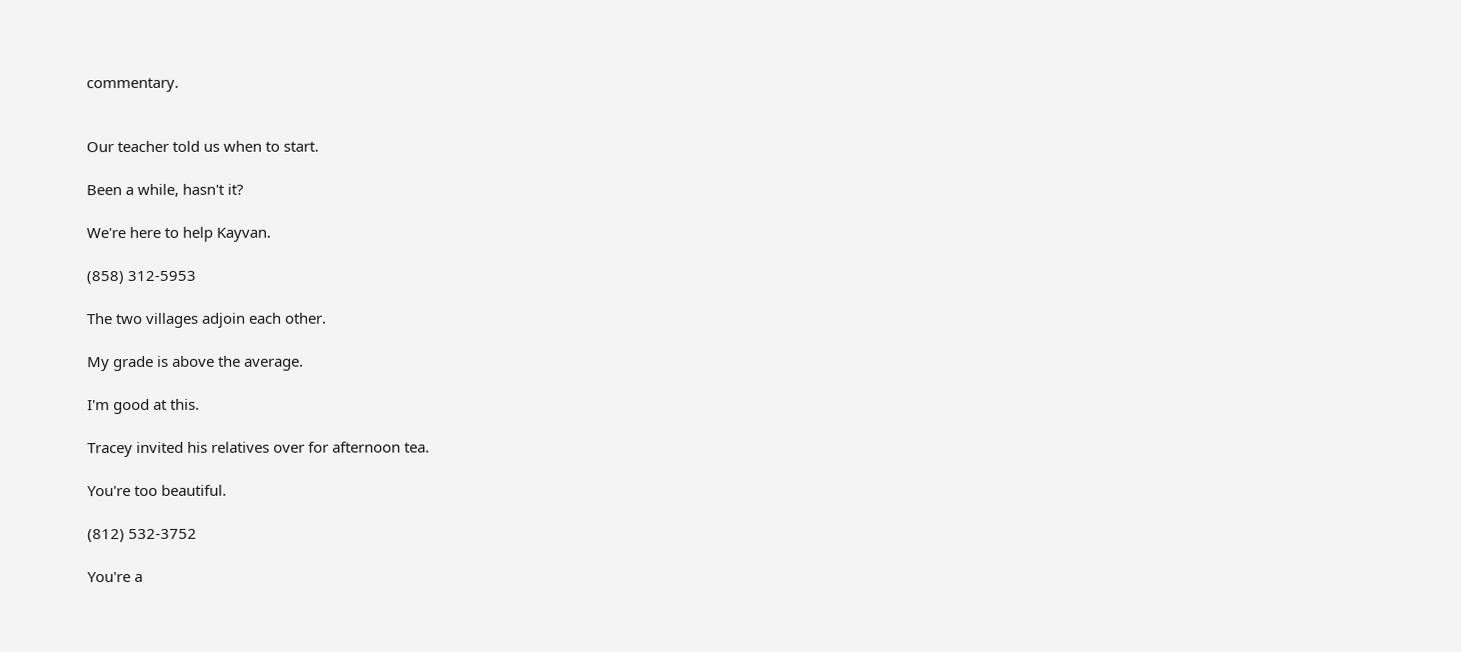commentary.


Our teacher told us when to start.

Been a while, hasn't it?

We're here to help Kayvan.

(858) 312-5953

The two villages adjoin each other.

My grade is above the average.

I'm good at this.

Tracey invited his relatives over for afternoon tea.

You're too beautiful.

(812) 532-3752

You're a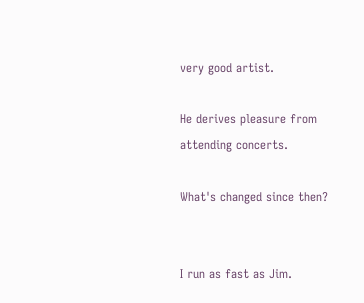very good artist.

He derives pleasure from attending concerts.

What's changed since then?


I run as fast as Jim.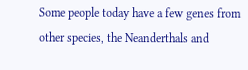Some people today have a few genes from other species, the Neanderthals and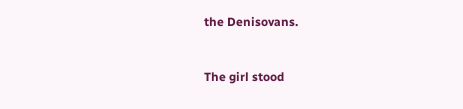the Denisovans.


The girl stood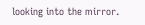looking into the mirror.